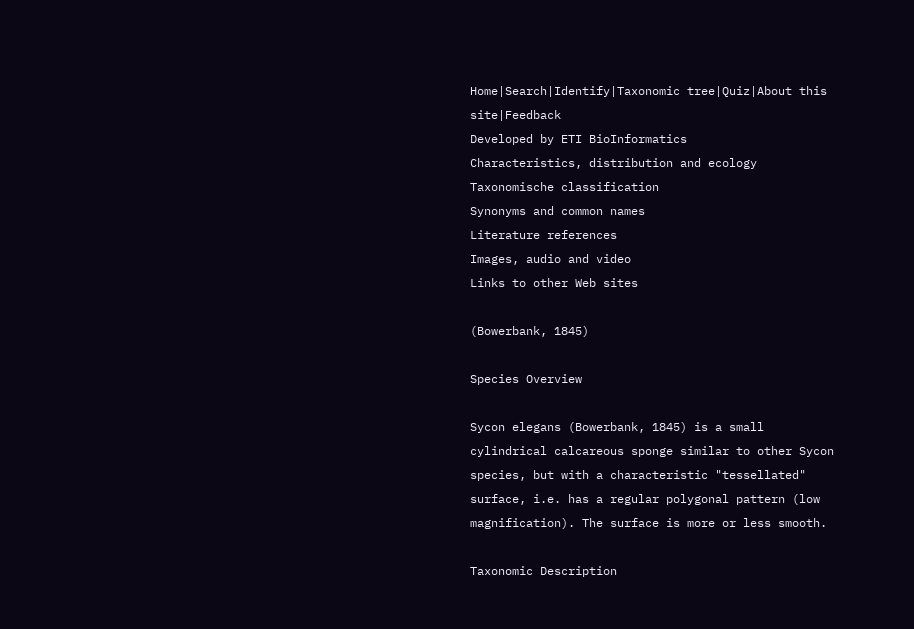Home|Search|Identify|Taxonomic tree|Quiz|About this site|Feedback
Developed by ETI BioInformatics
Characteristics, distribution and ecology
Taxonomische classification
Synonyms and common names
Literature references
Images, audio and video
Links to other Web sites

(Bowerbank, 1845)

Species Overview

Sycon elegans (Bowerbank, 1845) is a small cylindrical calcareous sponge similar to other Sycon species, but with a characteristic "tessellated" surface, i.e. has a regular polygonal pattern (low magnification). The surface is more or less smooth.

Taxonomic Description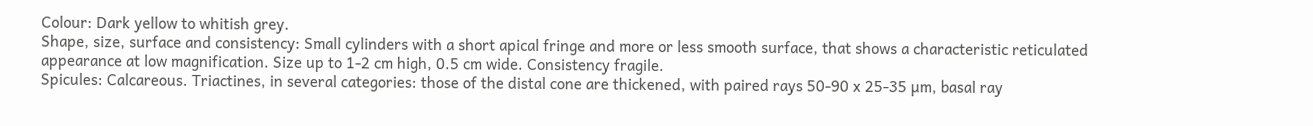Colour: Dark yellow to whitish grey.
Shape, size, surface and consistency: Small cylinders with a short apical fringe and more or less smooth surface, that shows a characteristic reticulated appearance at low magnification. Size up to 1-2 cm high, 0.5 cm wide. Consistency fragile.
Spicules: Calcareous. Triactines, in several categories: those of the distal cone are thickened, with paired rays 50-90 x 25-35 µm, basal ray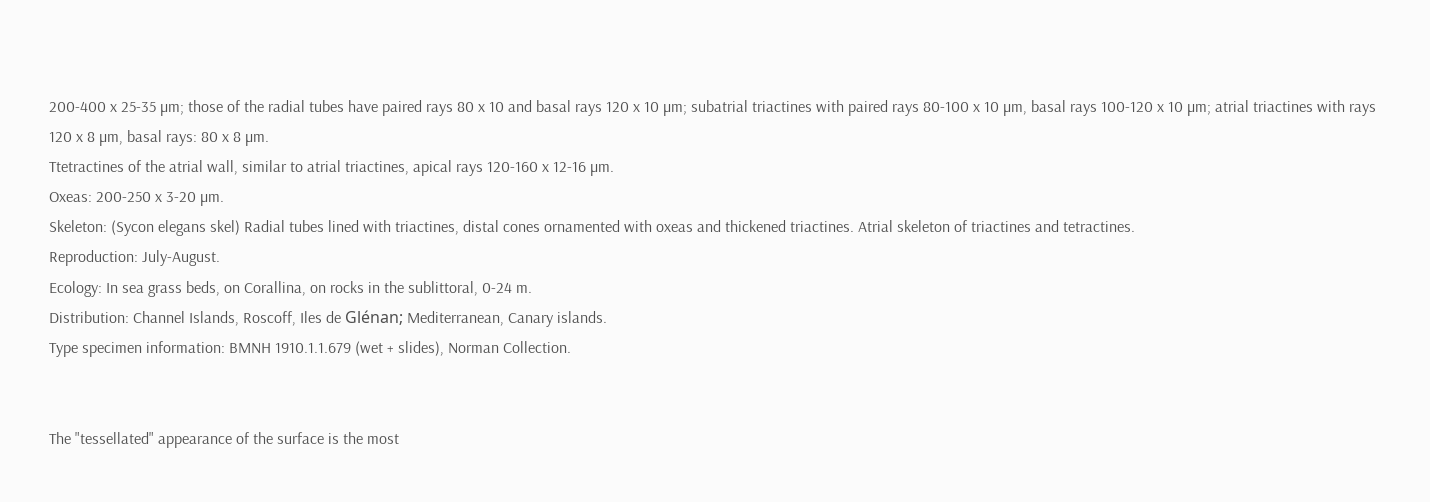200-400 x 25-35 µm; those of the radial tubes have paired rays 80 x 10 and basal rays 120 x 10 µm; subatrial triactines with paired rays 80-100 x 10 µm, basal rays 100-120 x 10 µm; atrial triactines with rays 120 x 8 µm, basal rays: 80 x 8 µm.
Ttetractines of the atrial wall, similar to atrial triactines, apical rays 120-160 x 12-16 µm.
Oxeas: 200-250 x 3-20 µm.
Skeleton: (Sycon elegans skel) Radial tubes lined with triactines, distal cones ornamented with oxeas and thickened triactines. Atrial skeleton of triactines and tetractines.
Reproduction: July-August.
Ecology: In sea grass beds, on Corallina, on rocks in the sublittoral, 0-24 m.
Distribution: Channel Islands, Roscoff, Iles de Glénan; Mediterranean, Canary islands.
Type specimen information: BMNH 1910.1.1.679 (wet + slides), Norman Collection.


The "tessellated" appearance of the surface is the most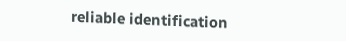reliable identification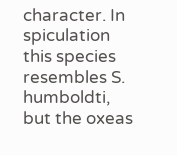character. In spiculation this species resembles S. humboldti, but the oxeas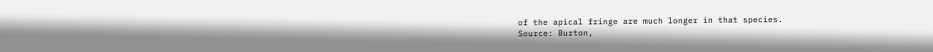of the apical fringe are much longer in that species.
Source: Burton,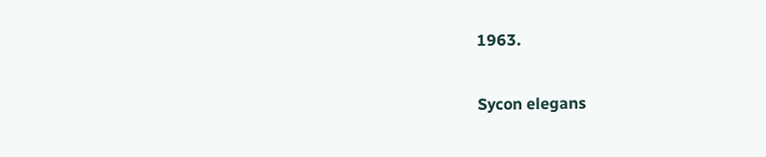1963.

Sycon elegans